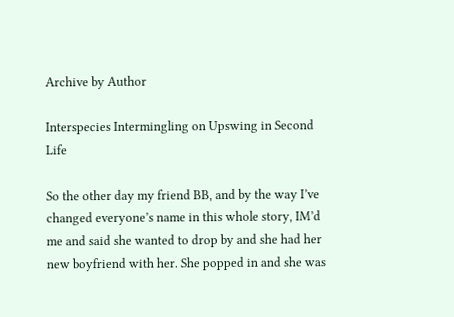Archive by Author

Interspecies Intermingling on Upswing in Second Life

So the other day my friend BB, and by the way I’ve changed everyone’s name in this whole story, IM’d me and said she wanted to drop by and she had her new boyfriend with her. She popped in and she was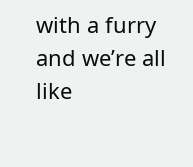with a furry and we’re all like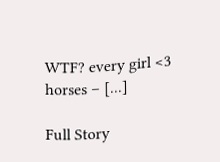WTF? every girl <3 horses – [...]

Full Story